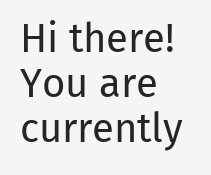Hi there! You are currently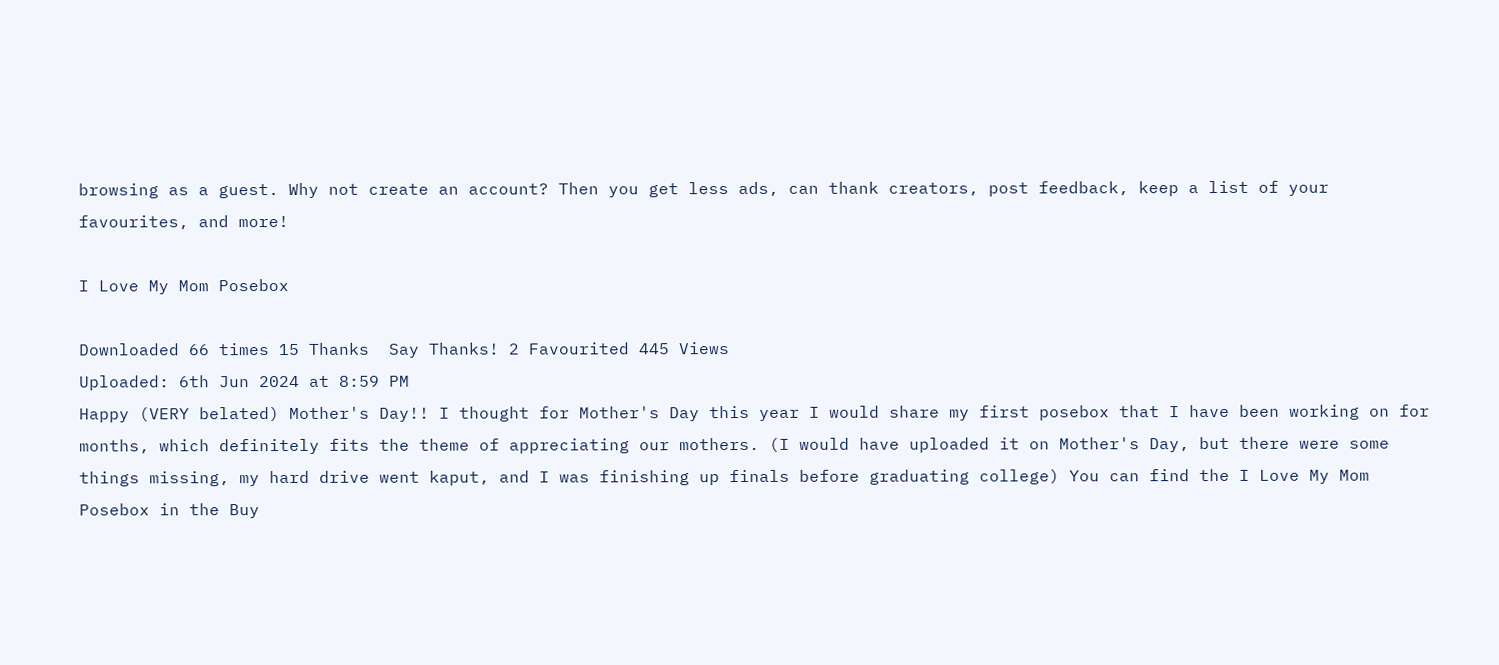browsing as a guest. Why not create an account? Then you get less ads, can thank creators, post feedback, keep a list of your favourites, and more!

I Love My Mom Posebox

Downloaded 66 times 15 Thanks  Say Thanks! 2 Favourited 445 Views
Uploaded: 6th Jun 2024 at 8:59 PM
Happy (VERY belated) Mother's Day!! I thought for Mother's Day this year I would share my first posebox that I have been working on for months, which definitely fits the theme of appreciating our mothers. (I would have uploaded it on Mother's Day, but there were some things missing, my hard drive went kaput, and I was finishing up finals before graduating college) You can find the I Love My Mom Posebox in the Buy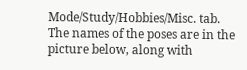Mode/Study/Hobbies/Misc. tab. The names of the poses are in the picture below, along with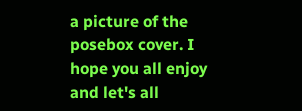a picture of the posebox cover. I hope you all enjoy and let's all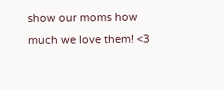show our moms how much we love them! <3